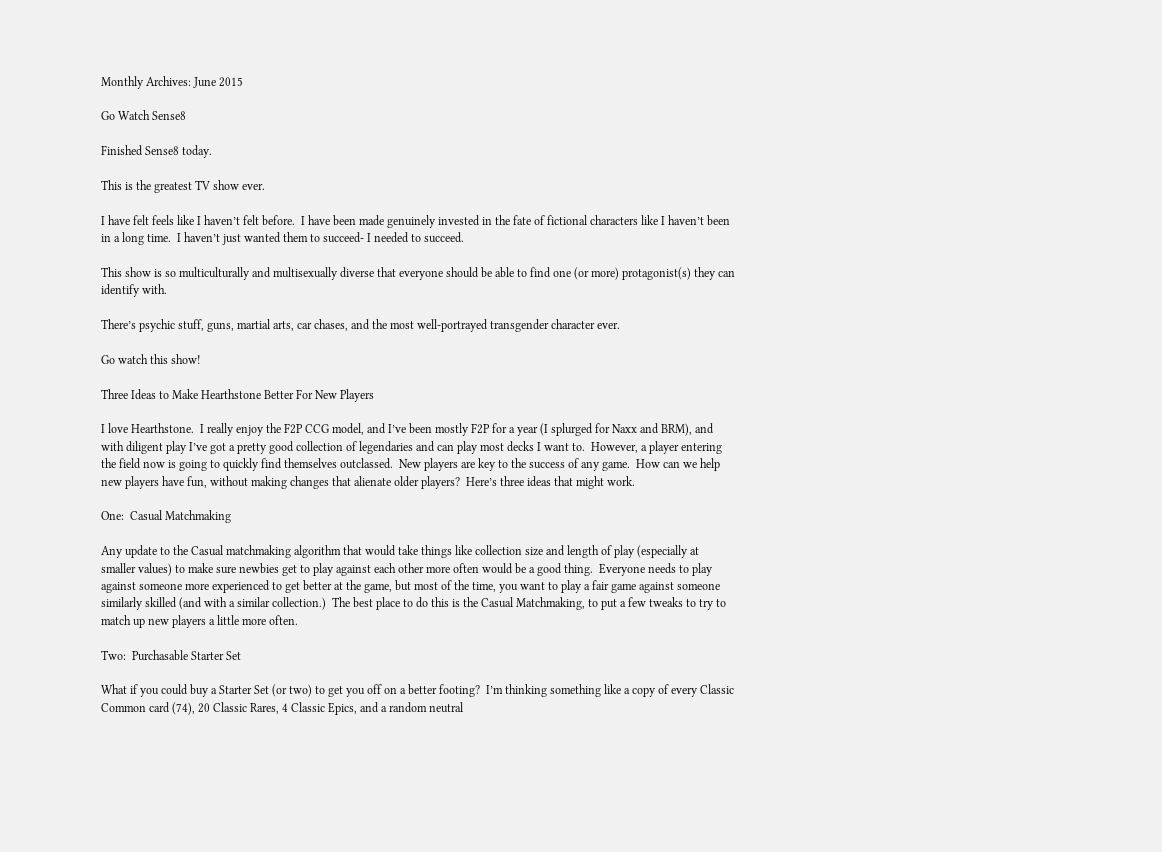Monthly Archives: June 2015

Go Watch Sense8

Finished Sense8 today.

This is the greatest TV show ever.

I have felt feels like I haven’t felt before.  I have been made genuinely invested in the fate of fictional characters like I haven’t been in a long time.  I haven’t just wanted them to succeed- I needed to succeed.

This show is so multiculturally and multisexually diverse that everyone should be able to find one (or more) protagonist(s) they can identify with.

There’s psychic stuff, guns, martial arts, car chases, and the most well-portrayed transgender character ever.

Go watch this show!

Three Ideas to Make Hearthstone Better For New Players

I love Hearthstone.  I really enjoy the F2P CCG model, and I’ve been mostly F2P for a year (I splurged for Naxx and BRM), and with diligent play I’ve got a pretty good collection of legendaries and can play most decks I want to.  However, a player entering the field now is going to quickly find themselves outclassed.  New players are key to the success of any game.  How can we help new players have fun, without making changes that alienate older players?  Here’s three ideas that might work.

One:  Casual Matchmaking

Any update to the Casual matchmaking algorithm that would take things like collection size and length of play (especially at smaller values) to make sure newbies get to play against each other more often would be a good thing.  Everyone needs to play against someone more experienced to get better at the game, but most of the time, you want to play a fair game against someone similarly skilled (and with a similar collection.)  The best place to do this is the Casual Matchmaking, to put a few tweaks to try to match up new players a little more often.

Two:  Purchasable Starter Set

What if you could buy a Starter Set (or two) to get you off on a better footing?  I’m thinking something like a copy of every Classic Common card (74), 20 Classic Rares, 4 Classic Epics, and a random neutral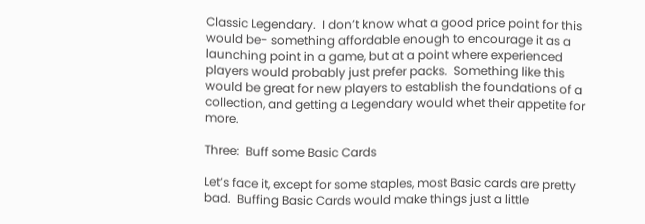Classic Legendary.  I don’t know what a good price point for this would be- something affordable enough to encourage it as a launching point in a game, but at a point where experienced players would probably just prefer packs.  Something like this would be great for new players to establish the foundations of a collection, and getting a Legendary would whet their appetite for more.

Three:  Buff some Basic Cards

Let’s face it, except for some staples, most Basic cards are pretty bad.  Buffing Basic Cards would make things just a little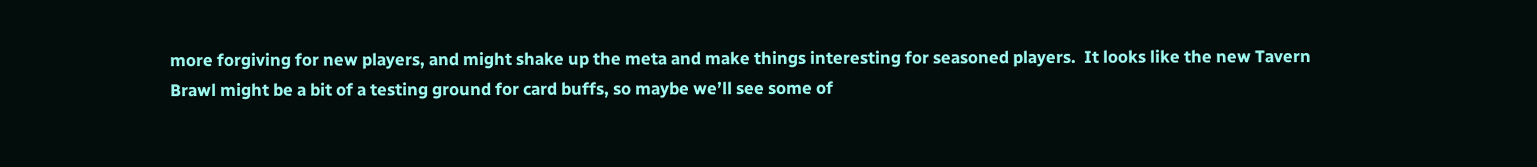more forgiving for new players, and might shake up the meta and make things interesting for seasoned players.  It looks like the new Tavern Brawl might be a bit of a testing ground for card buffs, so maybe we’ll see some of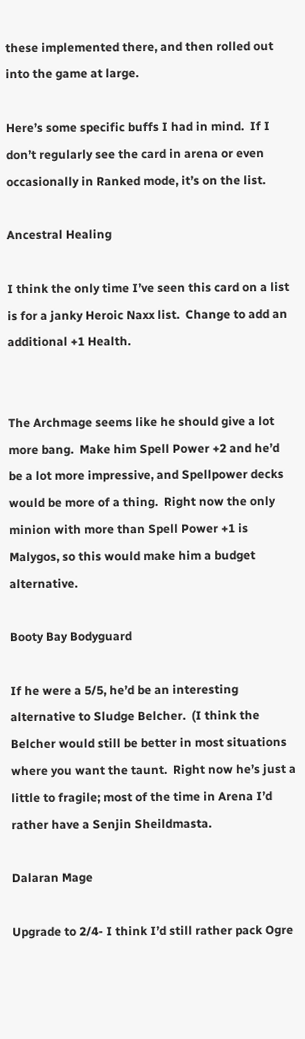these implemented there, and then rolled out into the game at large.

Here’s some specific buffs I had in mind.  If I don’t regularly see the card in arena or even occasionally in Ranked mode, it’s on the list.

Ancestral Healing

I think the only time I’ve seen this card on a list is for a janky Heroic Naxx list.  Change to add an additional +1 Health.


The Archmage seems like he should give a lot more bang.  Make him Spell Power +2 and he’d be a lot more impressive, and Spellpower decks would be more of a thing.  Right now the only minion with more than Spell Power +1 is Malygos, so this would make him a budget alternative.

Booty Bay Bodyguard

If he were a 5/5, he’d be an interesting alternative to Sludge Belcher.  (I think the Belcher would still be better in most situations where you want the taunt.  Right now he’s just a little to fragile; most of the time in Arena I’d rather have a Senjin Sheildmasta.

Dalaran Mage

Upgrade to 2/4- I think I’d still rather pack Ogre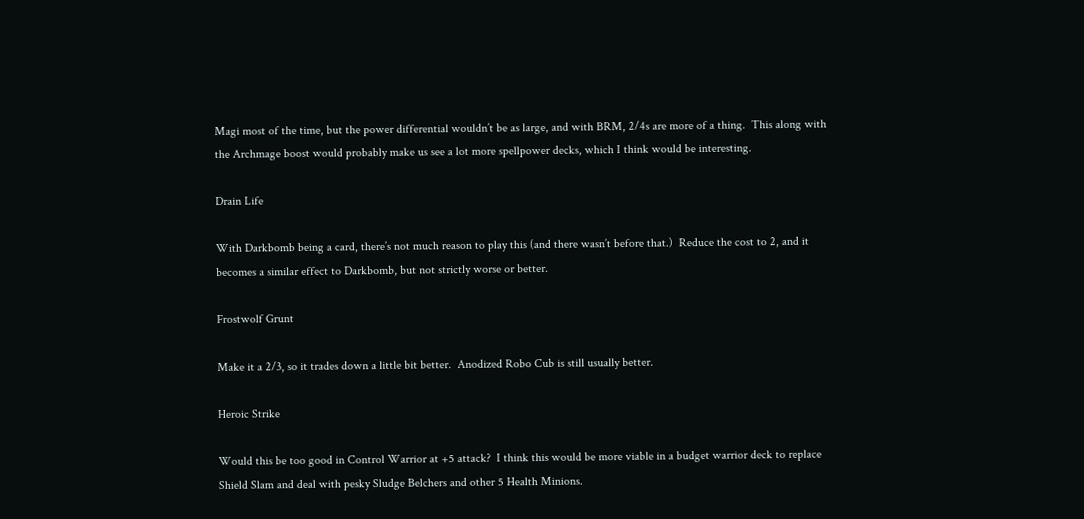Magi most of the time, but the power differential wouldn’t be as large, and with BRM, 2/4s are more of a thing.  This along with the Archmage boost would probably make us see a lot more spellpower decks, which I think would be interesting.

Drain Life

With Darkbomb being a card, there’s not much reason to play this (and there wasn’t before that.)  Reduce the cost to 2, and it becomes a similar effect to Darkbomb, but not strictly worse or better.

Frostwolf Grunt

Make it a 2/3, so it trades down a little bit better.  Anodized Robo Cub is still usually better.

Heroic Strike

Would this be too good in Control Warrior at +5 attack?  I think this would be more viable in a budget warrior deck to replace Shield Slam and deal with pesky Sludge Belchers and other 5 Health Minions.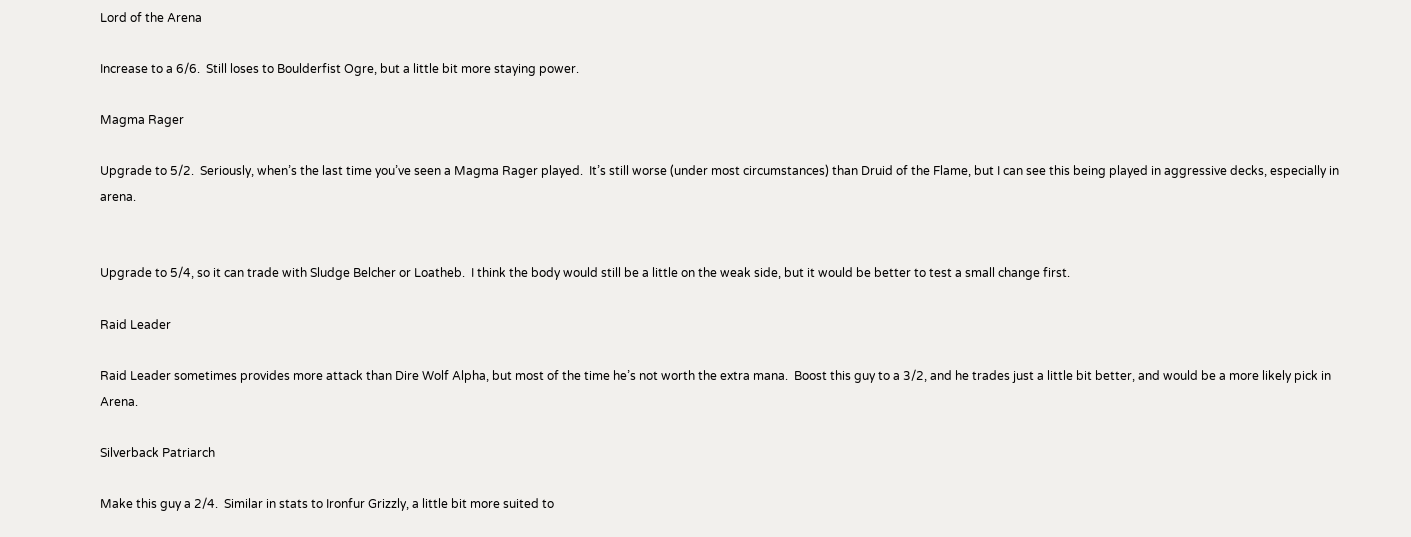Lord of the Arena

Increase to a 6/6.  Still loses to Boulderfist Ogre, but a little bit more staying power.

Magma Rager

Upgrade to 5/2.  Seriously, when’s the last time you’ve seen a Magma Rager played.  It’s still worse (under most circumstances) than Druid of the Flame, but I can see this being played in aggressive decks, especially in arena.


Upgrade to 5/4, so it can trade with Sludge Belcher or Loatheb.  I think the body would still be a little on the weak side, but it would be better to test a small change first.

Raid Leader

Raid Leader sometimes provides more attack than Dire Wolf Alpha, but most of the time he’s not worth the extra mana.  Boost this guy to a 3/2, and he trades just a little bit better, and would be a more likely pick in Arena.

Silverback Patriarch

Make this guy a 2/4.  Similar in stats to Ironfur Grizzly, a little bit more suited to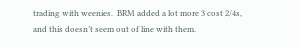trading with weenies.  BRM added a lot more 3 cost 2/4s, and this doesn’t seem out of line with them.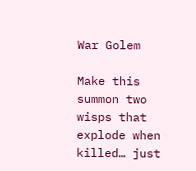War Golem

Make this summon two wisps that explode when killed… just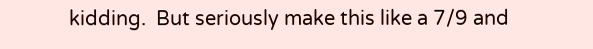kidding.  But seriously make this like a 7/9 and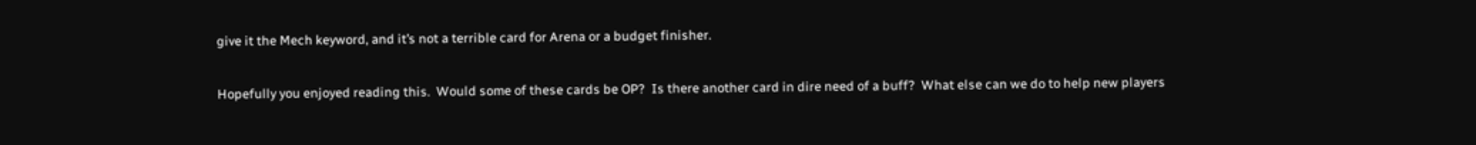give it the Mech keyword, and it’s not a terrible card for Arena or a budget finisher.

Hopefully you enjoyed reading this.  Would some of these cards be OP?  Is there another card in dire need of a buff?  What else can we do to help new players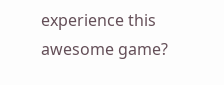experience this awesome game?